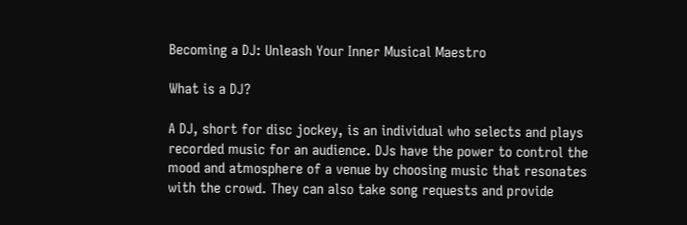Becoming a DJ: Unleash Your Inner Musical Maestro

What is a DJ?

A DJ, short for disc jockey, is an individual who selects and plays recorded music for an audience. DJs have the power to control the mood and atmosphere of a venue by choosing music that resonates with the crowd. They can also take song requests and provide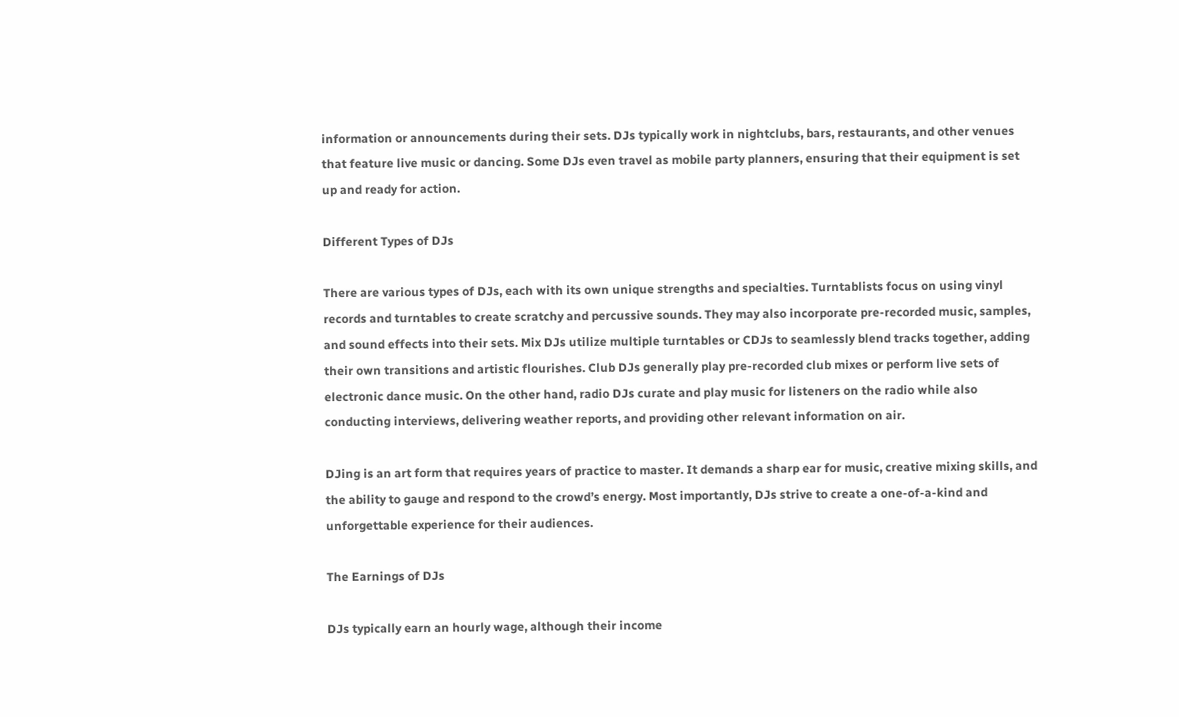information or announcements during their sets. DJs typically work in nightclubs, bars, restaurants, and other venues that feature live music or dancing. Some DJs even travel as mobile party planners, ensuring that their equipment is set up and ready for action.

Different Types of DJs

There are various types of DJs, each with its own unique strengths and specialties. Turntablists focus on using vinyl records and turntables to create scratchy and percussive sounds. They may also incorporate pre-recorded music, samples, and sound effects into their sets. Mix DJs utilize multiple turntables or CDJs to seamlessly blend tracks together, adding their own transitions and artistic flourishes. Club DJs generally play pre-recorded club mixes or perform live sets of electronic dance music. On the other hand, radio DJs curate and play music for listeners on the radio while also conducting interviews, delivering weather reports, and providing other relevant information on air.

DJing is an art form that requires years of practice to master. It demands a sharp ear for music, creative mixing skills, and the ability to gauge and respond to the crowd’s energy. Most importantly, DJs strive to create a one-of-a-kind and unforgettable experience for their audiences.

The Earnings of DJs

DJs typically earn an hourly wage, although their income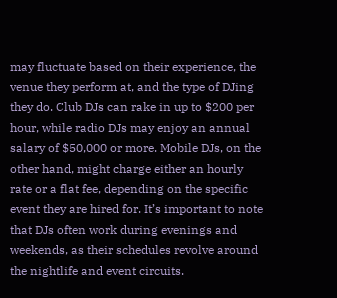may fluctuate based on their experience, the venue they perform at, and the type of DJing they do. Club DJs can rake in up to $200 per hour, while radio DJs may enjoy an annual salary of $50,000 or more. Mobile DJs, on the other hand, might charge either an hourly rate or a flat fee, depending on the specific event they are hired for. It’s important to note that DJs often work during evenings and weekends, as their schedules revolve around the nightlife and event circuits.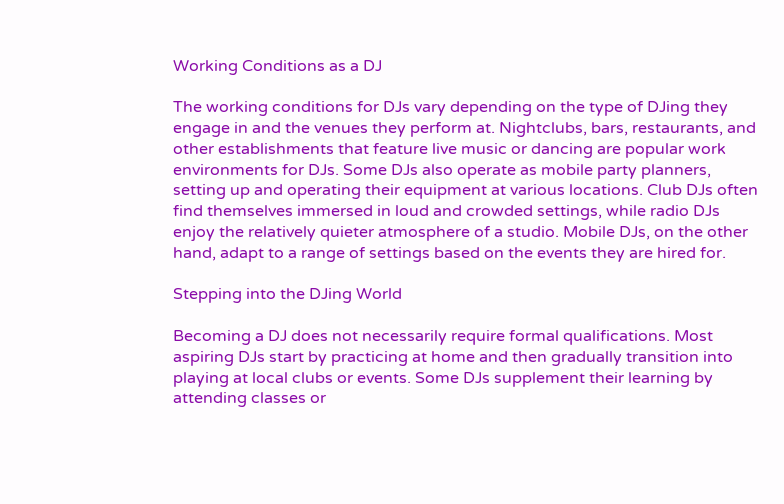Working Conditions as a DJ

The working conditions for DJs vary depending on the type of DJing they engage in and the venues they perform at. Nightclubs, bars, restaurants, and other establishments that feature live music or dancing are popular work environments for DJs. Some DJs also operate as mobile party planners, setting up and operating their equipment at various locations. Club DJs often find themselves immersed in loud and crowded settings, while radio DJs enjoy the relatively quieter atmosphere of a studio. Mobile DJs, on the other hand, adapt to a range of settings based on the events they are hired for.

Stepping into the DJing World

Becoming a DJ does not necessarily require formal qualifications. Most aspiring DJs start by practicing at home and then gradually transition into playing at local clubs or events. Some DJs supplement their learning by attending classes or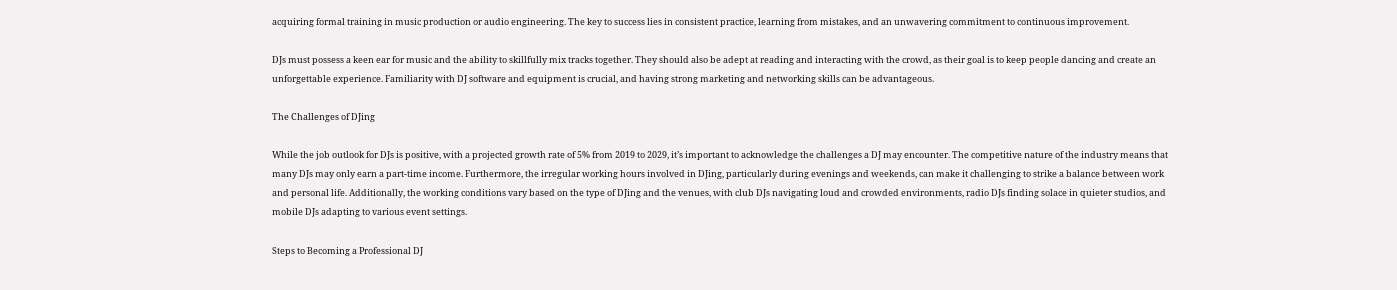acquiring formal training in music production or audio engineering. The key to success lies in consistent practice, learning from mistakes, and an unwavering commitment to continuous improvement.

DJs must possess a keen ear for music and the ability to skillfully mix tracks together. They should also be adept at reading and interacting with the crowd, as their goal is to keep people dancing and create an unforgettable experience. Familiarity with DJ software and equipment is crucial, and having strong marketing and networking skills can be advantageous.

The Challenges of DJing

While the job outlook for DJs is positive, with a projected growth rate of 5% from 2019 to 2029, it’s important to acknowledge the challenges a DJ may encounter. The competitive nature of the industry means that many DJs may only earn a part-time income. Furthermore, the irregular working hours involved in DJing, particularly during evenings and weekends, can make it challenging to strike a balance between work and personal life. Additionally, the working conditions vary based on the type of DJing and the venues, with club DJs navigating loud and crowded environments, radio DJs finding solace in quieter studios, and mobile DJs adapting to various event settings.

Steps to Becoming a Professional DJ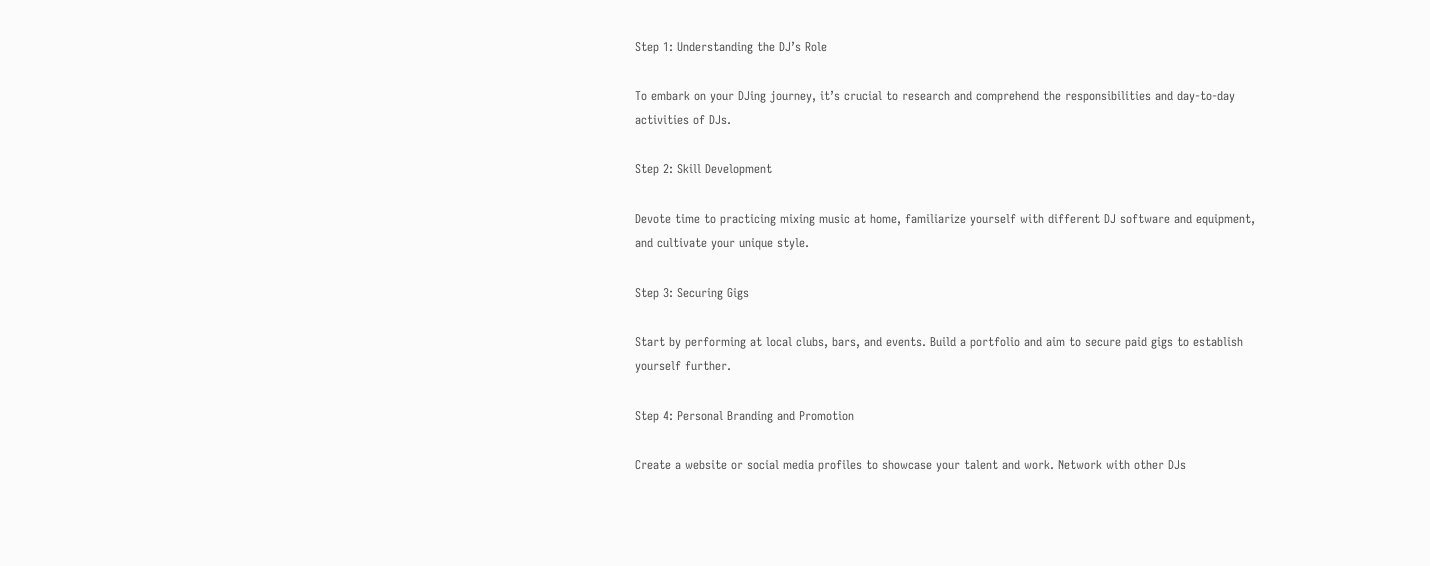Step 1: Understanding the DJ’s Role

To embark on your DJing journey, it’s crucial to research and comprehend the responsibilities and day-to-day activities of DJs.

Step 2: Skill Development

Devote time to practicing mixing music at home, familiarize yourself with different DJ software and equipment, and cultivate your unique style.

Step 3: Securing Gigs

Start by performing at local clubs, bars, and events. Build a portfolio and aim to secure paid gigs to establish yourself further.

Step 4: Personal Branding and Promotion

Create a website or social media profiles to showcase your talent and work. Network with other DJs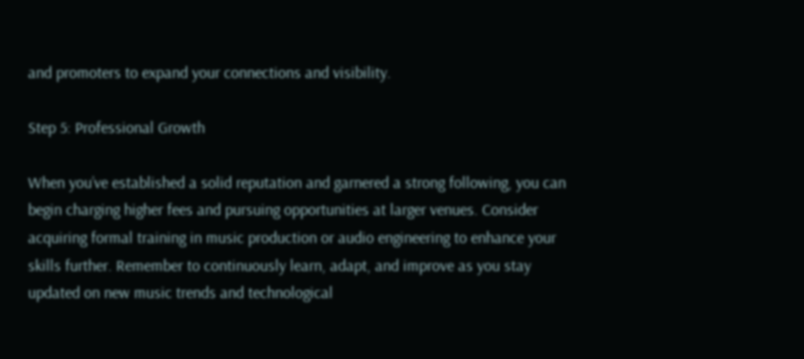and promoters to expand your connections and visibility.

Step 5: Professional Growth

When you’ve established a solid reputation and garnered a strong following, you can begin charging higher fees and pursuing opportunities at larger venues. Consider acquiring formal training in music production or audio engineering to enhance your skills further. Remember to continuously learn, adapt, and improve as you stay updated on new music trends and technological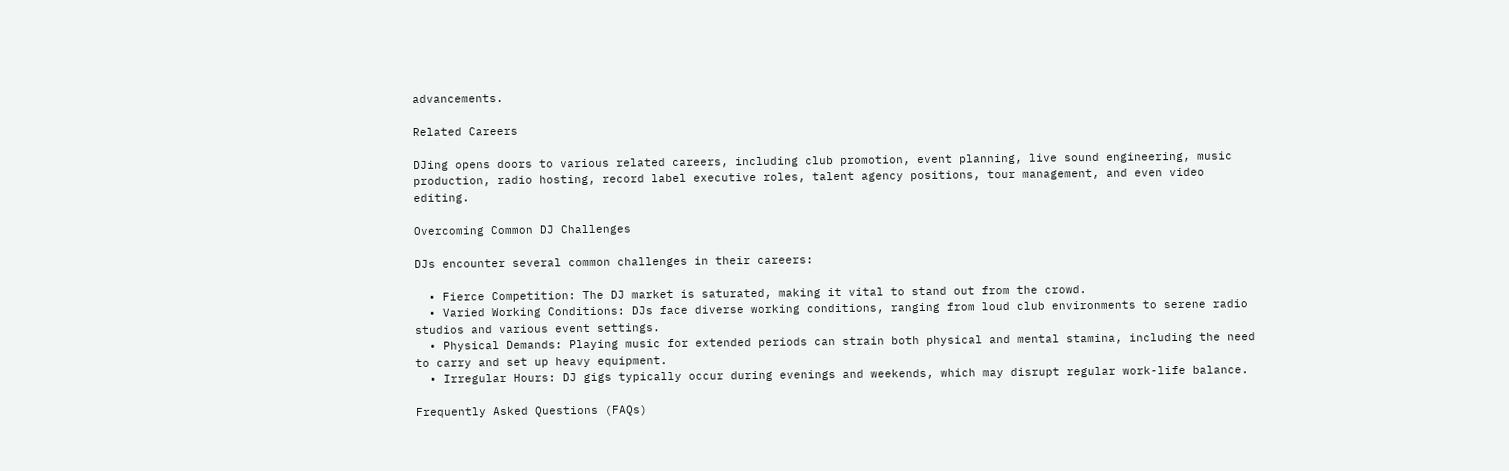advancements.

Related Careers

DJing opens doors to various related careers, including club promotion, event planning, live sound engineering, music production, radio hosting, record label executive roles, talent agency positions, tour management, and even video editing.

Overcoming Common DJ Challenges

DJs encounter several common challenges in their careers:

  • Fierce Competition: The DJ market is saturated, making it vital to stand out from the crowd.
  • Varied Working Conditions: DJs face diverse working conditions, ranging from loud club environments to serene radio studios and various event settings.
  • Physical Demands: Playing music for extended periods can strain both physical and mental stamina, including the need to carry and set up heavy equipment.
  • Irregular Hours: DJ gigs typically occur during evenings and weekends, which may disrupt regular work-life balance.

Frequently Asked Questions (FAQs)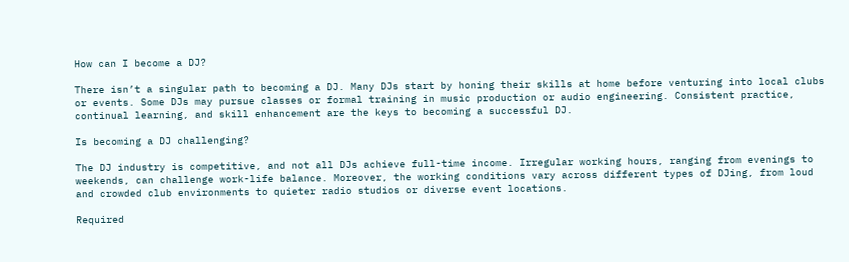How can I become a DJ?

There isn’t a singular path to becoming a DJ. Many DJs start by honing their skills at home before venturing into local clubs or events. Some DJs may pursue classes or formal training in music production or audio engineering. Consistent practice, continual learning, and skill enhancement are the keys to becoming a successful DJ.

Is becoming a DJ challenging?

The DJ industry is competitive, and not all DJs achieve full-time income. Irregular working hours, ranging from evenings to weekends, can challenge work-life balance. Moreover, the working conditions vary across different types of DJing, from loud and crowded club environments to quieter radio studios or diverse event locations.

Required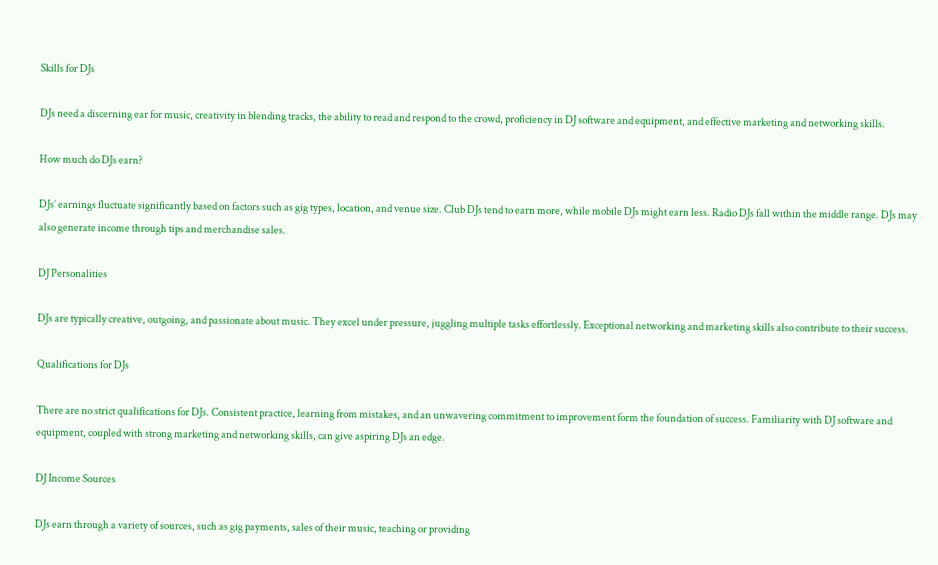Skills for DJs

DJs need a discerning ear for music, creativity in blending tracks, the ability to read and respond to the crowd, proficiency in DJ software and equipment, and effective marketing and networking skills.

How much do DJs earn?

DJs’ earnings fluctuate significantly based on factors such as gig types, location, and venue size. Club DJs tend to earn more, while mobile DJs might earn less. Radio DJs fall within the middle range. DJs may also generate income through tips and merchandise sales.

DJ Personalities

DJs are typically creative, outgoing, and passionate about music. They excel under pressure, juggling multiple tasks effortlessly. Exceptional networking and marketing skills also contribute to their success.

Qualifications for DJs

There are no strict qualifications for DJs. Consistent practice, learning from mistakes, and an unwavering commitment to improvement form the foundation of success. Familiarity with DJ software and equipment, coupled with strong marketing and networking skills, can give aspiring DJs an edge.

DJ Income Sources

DJs earn through a variety of sources, such as gig payments, sales of their music, teaching or providing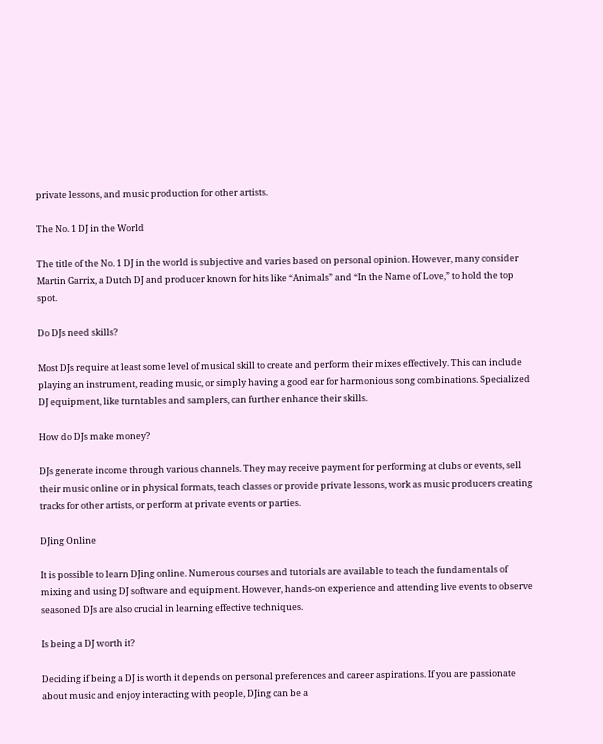private lessons, and music production for other artists.

The No. 1 DJ in the World

The title of the No. 1 DJ in the world is subjective and varies based on personal opinion. However, many consider Martin Garrix, a Dutch DJ and producer known for hits like “Animals” and “In the Name of Love,” to hold the top spot.

Do DJs need skills?

Most DJs require at least some level of musical skill to create and perform their mixes effectively. This can include playing an instrument, reading music, or simply having a good ear for harmonious song combinations. Specialized DJ equipment, like turntables and samplers, can further enhance their skills.

How do DJs make money?

DJs generate income through various channels. They may receive payment for performing at clubs or events, sell their music online or in physical formats, teach classes or provide private lessons, work as music producers creating tracks for other artists, or perform at private events or parties.

DJing Online

It is possible to learn DJing online. Numerous courses and tutorials are available to teach the fundamentals of mixing and using DJ software and equipment. However, hands-on experience and attending live events to observe seasoned DJs are also crucial in learning effective techniques.

Is being a DJ worth it?

Deciding if being a DJ is worth it depends on personal preferences and career aspirations. If you are passionate about music and enjoy interacting with people, DJing can be a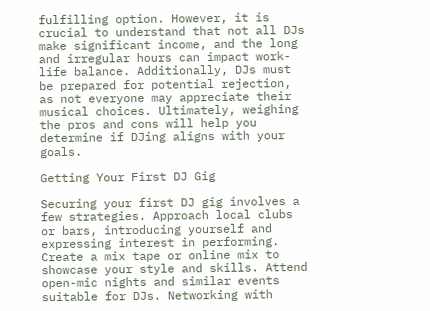fulfilling option. However, it is crucial to understand that not all DJs make significant income, and the long and irregular hours can impact work-life balance. Additionally, DJs must be prepared for potential rejection, as not everyone may appreciate their musical choices. Ultimately, weighing the pros and cons will help you determine if DJing aligns with your goals.

Getting Your First DJ Gig

Securing your first DJ gig involves a few strategies. Approach local clubs or bars, introducing yourself and expressing interest in performing. Create a mix tape or online mix to showcase your style and skills. Attend open-mic nights and similar events suitable for DJs. Networking with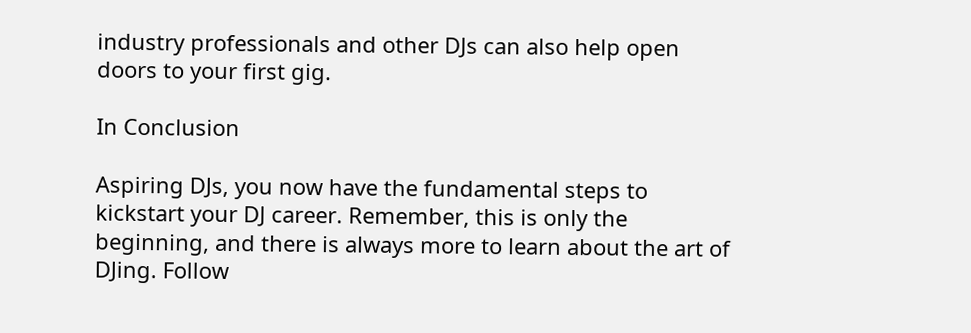industry professionals and other DJs can also help open doors to your first gig.

In Conclusion

Aspiring DJs, you now have the fundamental steps to kickstart your DJ career. Remember, this is only the beginning, and there is always more to learn about the art of DJing. Follow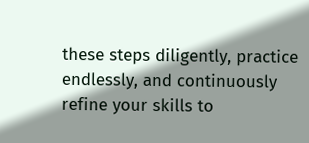these steps diligently, practice endlessly, and continuously refine your skills to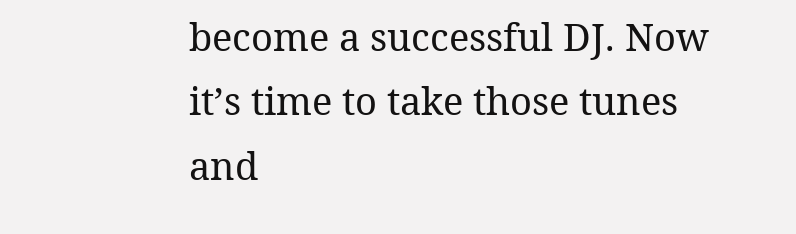become a successful DJ. Now it’s time to take those tunes and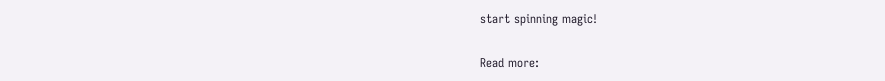start spinning magic!

Read more: